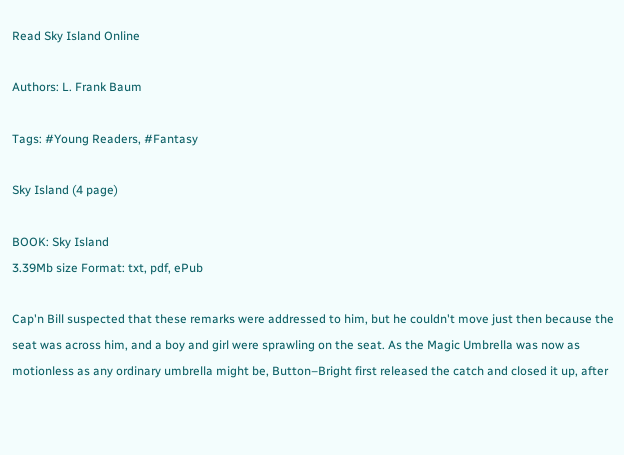Read Sky Island Online

Authors: L. Frank Baum

Tags: #Young Readers, #Fantasy

Sky Island (4 page)

BOOK: Sky Island
3.39Mb size Format: txt, pdf, ePub

Cap'n Bill suspected that these remarks were addressed to him, but he couldn't move just then because the seat was across him, and a boy and girl were sprawling on the seat. As the Magic Umbrella was now as motionless as any ordinary umbrella might be, Button–Bright first released the catch and closed it up, after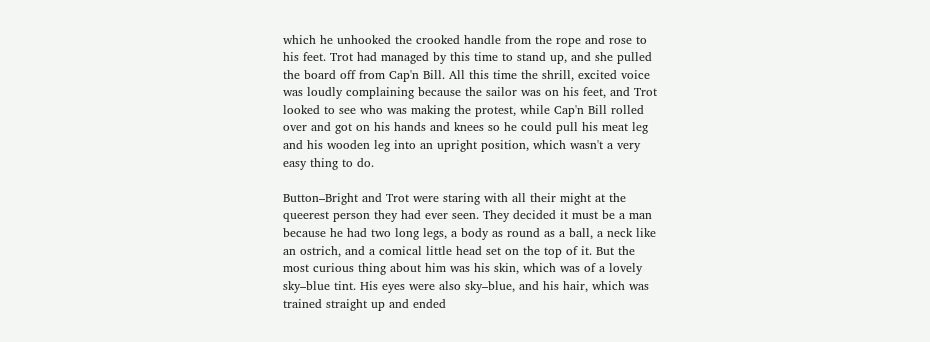which he unhooked the crooked handle from the rope and rose to his feet. Trot had managed by this time to stand up, and she pulled the board off from Cap'n Bill. All this time the shrill, excited voice was loudly complaining because the sailor was on his feet, and Trot looked to see who was making the protest, while Cap'n Bill rolled over and got on his hands and knees so he could pull his meat leg and his wooden leg into an upright position, which wasn't a very easy thing to do.

Button–Bright and Trot were staring with all their might at the queerest person they had ever seen. They decided it must be a man because he had two long legs, a body as round as a ball, a neck like an ostrich, and a comical little head set on the top of it. But the most curious thing about him was his skin, which was of a lovely sky–blue tint. His eyes were also sky–blue, and his hair, which was trained straight up and ended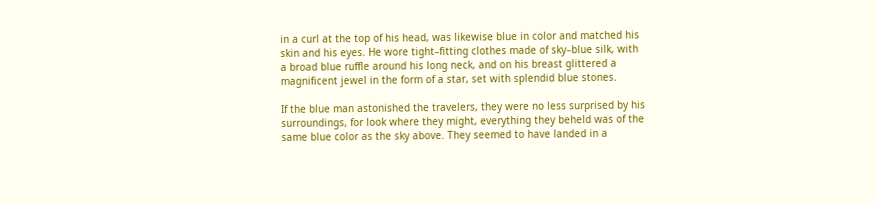in a curl at the top of his head, was likewise blue in color and matched his skin and his eyes. He wore tight–fitting clothes made of sky–blue silk, with a broad blue ruffle around his long neck, and on his breast glittered a magnificent jewel in the form of a star, set with splendid blue stones.

If the blue man astonished the travelers, they were no less surprised by his surroundings, for look where they might, everything they beheld was of the same blue color as the sky above. They seemed to have landed in a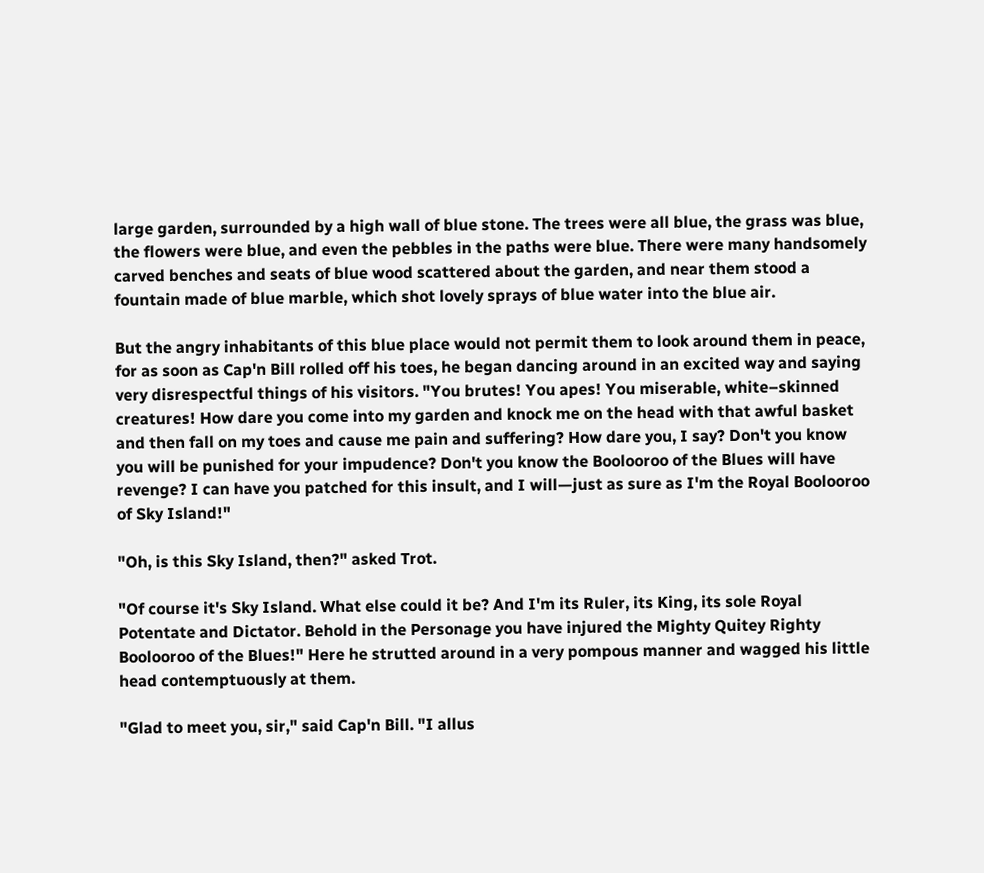large garden, surrounded by a high wall of blue stone. The trees were all blue, the grass was blue, the flowers were blue, and even the pebbles in the paths were blue. There were many handsomely carved benches and seats of blue wood scattered about the garden, and near them stood a fountain made of blue marble, which shot lovely sprays of blue water into the blue air.

But the angry inhabitants of this blue place would not permit them to look around them in peace, for as soon as Cap'n Bill rolled off his toes, he began dancing around in an excited way and saying very disrespectful things of his visitors. "You brutes! You apes! You miserable, white–skinned creatures! How dare you come into my garden and knock me on the head with that awful basket and then fall on my toes and cause me pain and suffering? How dare you, I say? Don't you know you will be punished for your impudence? Don't you know the Boolooroo of the Blues will have revenge? I can have you patched for this insult, and I will—just as sure as I'm the Royal Boolooroo of Sky Island!"

"Oh, is this Sky Island, then?" asked Trot.

"Of course it's Sky Island. What else could it be? And I'm its Ruler, its King, its sole Royal Potentate and Dictator. Behold in the Personage you have injured the Mighty Quitey Righty Boolooroo of the Blues!" Here he strutted around in a very pompous manner and wagged his little head contemptuously at them.

"Glad to meet you, sir," said Cap'n Bill. "I allus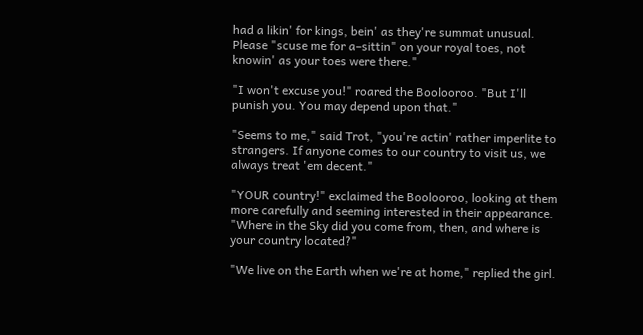had a likin' for kings, bein' as they're summat unusual. Please "scuse me for a–sittin" on your royal toes, not knowin' as your toes were there."

"I won't excuse you!" roared the Boolooroo. "But I'll punish you. You may depend upon that."

"Seems to me," said Trot, "you're actin' rather imperlite to strangers. If anyone comes to our country to visit us, we always treat 'em decent."

"YOUR country!" exclaimed the Boolooroo, looking at them more carefully and seeming interested in their appearance. "Where in the Sky did you come from, then, and where is your country located?"

"We live on the Earth when we're at home," replied the girl.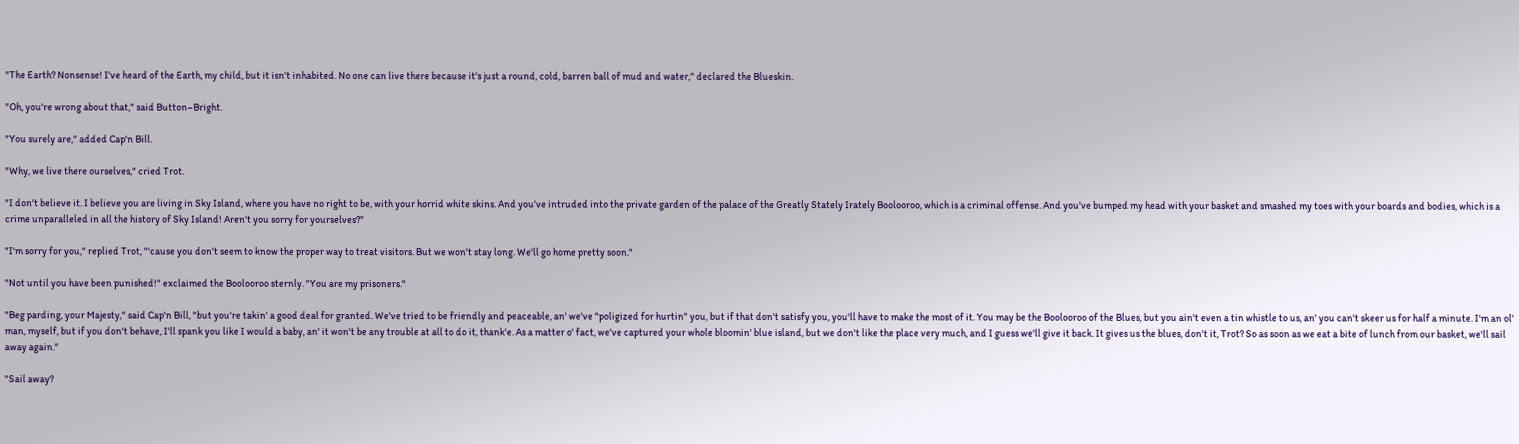"The Earth? Nonsense! I've heard of the Earth, my child, but it isn't inhabited. No one can live there because it's just a round, cold, barren ball of mud and water," declared the Blueskin.

"Oh, you're wrong about that," said Button–Bright.

"You surely are," added Cap'n Bill.

"Why, we live there ourselves," cried Trot.

"I don't believe it. I believe you are living in Sky Island, where you have no right to be, with your horrid white skins. And you've intruded into the private garden of the palace of the Greatly Stately Irately Boolooroo, which is a criminal offense. And you've bumped my head with your basket and smashed my toes with your boards and bodies, which is a crime unparalleled in all the history of Sky Island! Aren't you sorry for yourselves?"

"I'm sorry for you," replied Trot, "'cause you don't seem to know the proper way to treat visitors. But we won't stay long. We'll go home pretty soon."

"Not until you have been punished!" exclaimed the Boolooroo sternly. "You are my prisoners."

"Beg parding, your Majesty," said Cap'n Bill, "but you're takin' a good deal for granted. We've tried to be friendly and peaceable, an' we've "poligized for hurtin" you, but if that don't satisfy you, you'll have to make the most of it. You may be the Boolooroo of the Blues, but you ain't even a tin whistle to us, an' you can't skeer us for half a minute. I'm an ol' man, myself, but if you don't behave, I'll spank you like I would a baby, an' it won't be any trouble at all to do it, thank'e. As a matter o' fact, we've captured your whole bloomin' blue island, but we don't like the place very much, and I guess we'll give it back. It gives us the blues, don't it, Trot? So as soon as we eat a bite of lunch from our basket, we'll sail away again."

"Sail away?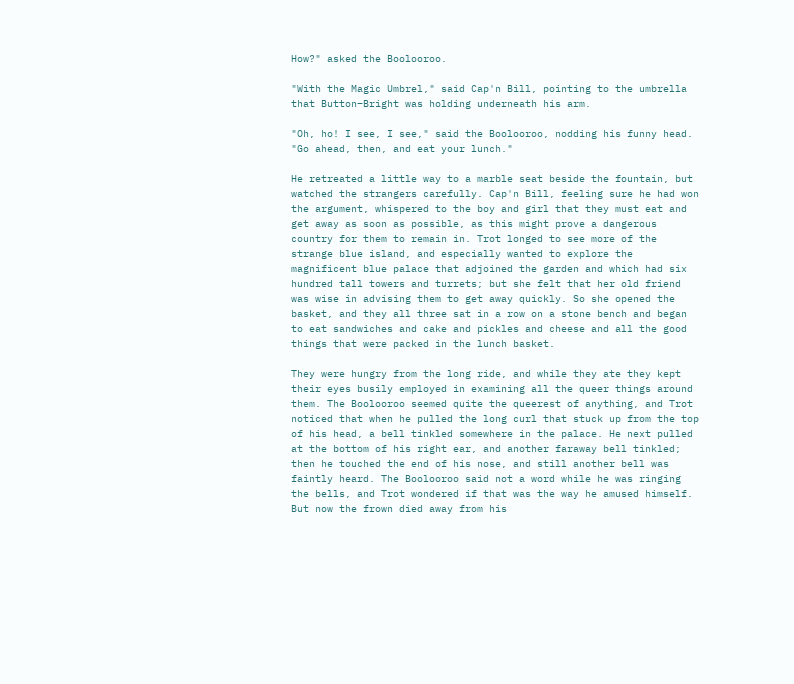How?" asked the Boolooroo.

"With the Magic Umbrel," said Cap'n Bill, pointing to the umbrella that Button–Bright was holding underneath his arm.

"Oh, ho! I see, I see," said the Boolooroo, nodding his funny head. "Go ahead, then, and eat your lunch."

He retreated a little way to a marble seat beside the fountain, but watched the strangers carefully. Cap'n Bill, feeling sure he had won the argument, whispered to the boy and girl that they must eat and get away as soon as possible, as this might prove a dangerous country for them to remain in. Trot longed to see more of the strange blue island, and especially wanted to explore the magnificent blue palace that adjoined the garden and which had six hundred tall towers and turrets; but she felt that her old friend was wise in advising them to get away quickly. So she opened the basket, and they all three sat in a row on a stone bench and began to eat sandwiches and cake and pickles and cheese and all the good things that were packed in the lunch basket.

They were hungry from the long ride, and while they ate they kept their eyes busily employed in examining all the queer things around them. The Boolooroo seemed quite the queerest of anything, and Trot noticed that when he pulled the long curl that stuck up from the top of his head, a bell tinkled somewhere in the palace. He next pulled at the bottom of his right ear, and another faraway bell tinkled; then he touched the end of his nose, and still another bell was faintly heard. The Boolooroo said not a word while he was ringing the bells, and Trot wondered if that was the way he amused himself. But now the frown died away from his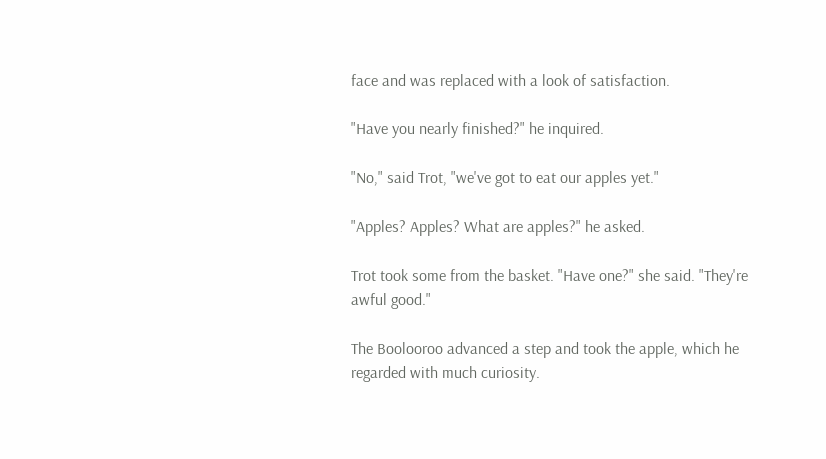face and was replaced with a look of satisfaction.

"Have you nearly finished?" he inquired.

"No," said Trot, "we've got to eat our apples yet."

"Apples? Apples? What are apples?" he asked.

Trot took some from the basket. "Have one?" she said. "They're awful good."

The Boolooroo advanced a step and took the apple, which he regarded with much curiosity.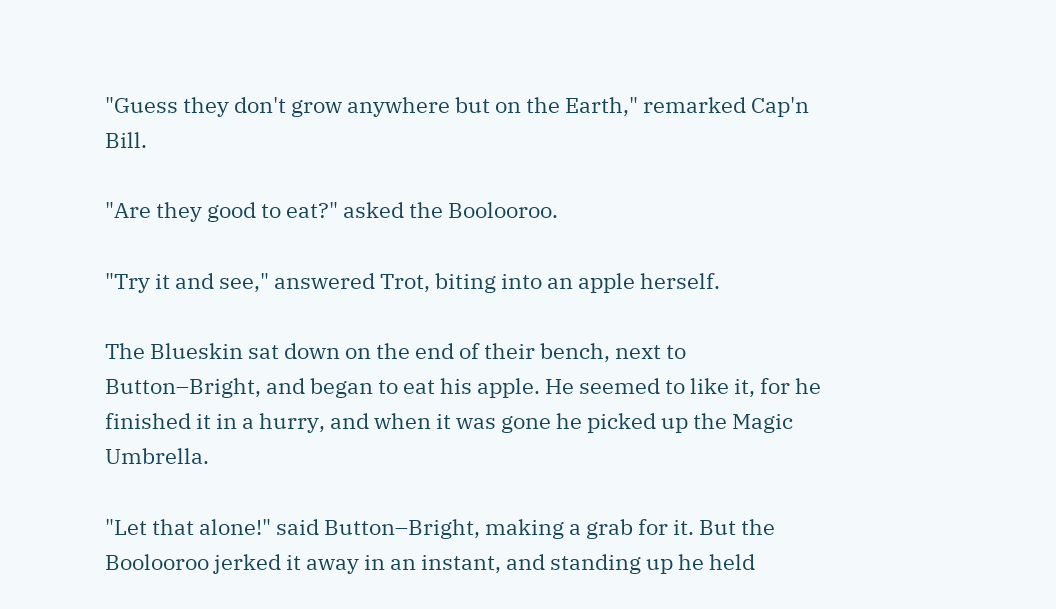"Guess they don't grow anywhere but on the Earth," remarked Cap'n Bill.

"Are they good to eat?" asked the Boolooroo.

"Try it and see," answered Trot, biting into an apple herself.

The Blueskin sat down on the end of their bench, next to Button–Bright, and began to eat his apple. He seemed to like it, for he finished it in a hurry, and when it was gone he picked up the Magic Umbrella.

"Let that alone!" said Button–Bright, making a grab for it. But the Boolooroo jerked it away in an instant, and standing up he held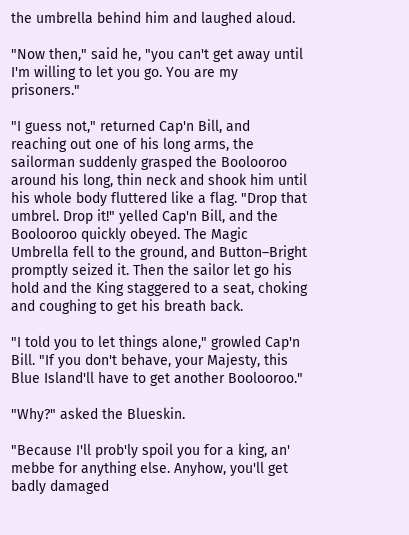the umbrella behind him and laughed aloud.

"Now then," said he, "you can't get away until I'm willing to let you go. You are my prisoners."

"I guess not," returned Cap'n Bill, and reaching out one of his long arms, the sailorman suddenly grasped the Boolooroo around his long, thin neck and shook him until his whole body fluttered like a flag. "Drop that umbrel. Drop it!" yelled Cap'n Bill, and the Boolooroo quickly obeyed. The Magic Umbrella fell to the ground, and Button–Bright promptly seized it. Then the sailor let go his hold and the King staggered to a seat, choking and coughing to get his breath back.

"I told you to let things alone," growled Cap'n Bill. "If you don't behave, your Majesty, this Blue Island'll have to get another Boolooroo."

"Why?" asked the Blueskin.

"Because I'll prob'ly spoil you for a king, an' mebbe for anything else. Anyhow, you'll get badly damaged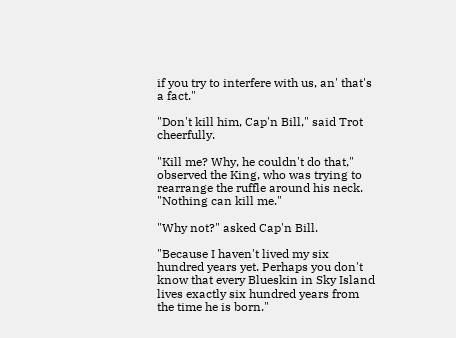if you try to interfere with us, an' that's a fact."

"Don't kill him, Cap'n Bill," said Trot cheerfully.

"Kill me? Why, he couldn't do that," observed the King, who was trying to rearrange the ruffle around his neck. "Nothing can kill me."

"Why not?" asked Cap'n Bill.

"Because I haven't lived my six hundred years yet. Perhaps you don't know that every Blueskin in Sky Island lives exactly six hundred years from the time he is born."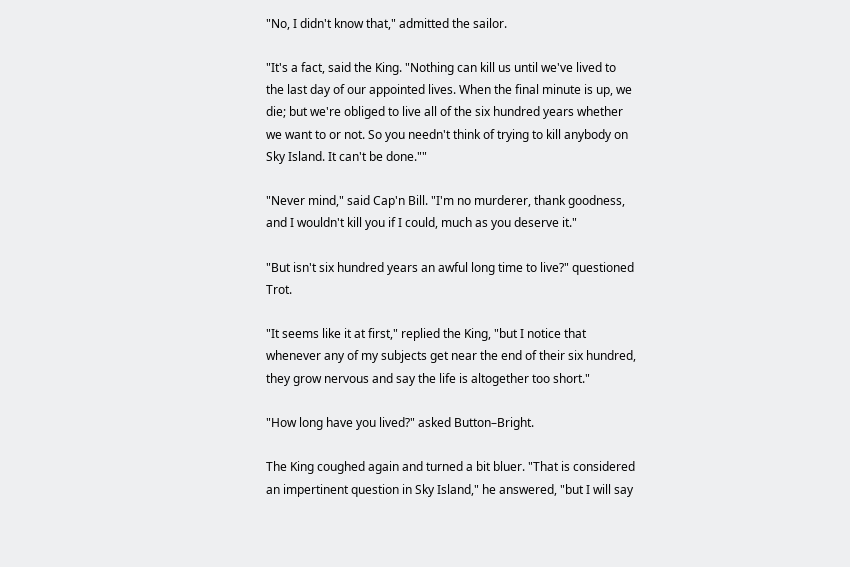"No, I didn't know that," admitted the sailor.

"It's a fact, said the King. "Nothing can kill us until we've lived to the last day of our appointed lives. When the final minute is up, we die; but we're obliged to live all of the six hundred years whether we want to or not. So you needn't think of trying to kill anybody on Sky Island. It can't be done.""

"Never mind," said Cap'n Bill. "I'm no murderer, thank goodness, and I wouldn't kill you if I could, much as you deserve it."

"But isn't six hundred years an awful long time to live?" questioned Trot.

"It seems like it at first," replied the King, "but I notice that whenever any of my subjects get near the end of their six hundred, they grow nervous and say the life is altogether too short."

"How long have you lived?" asked Button–Bright.

The King coughed again and turned a bit bluer. "That is considered an impertinent question in Sky Island," he answered, "but I will say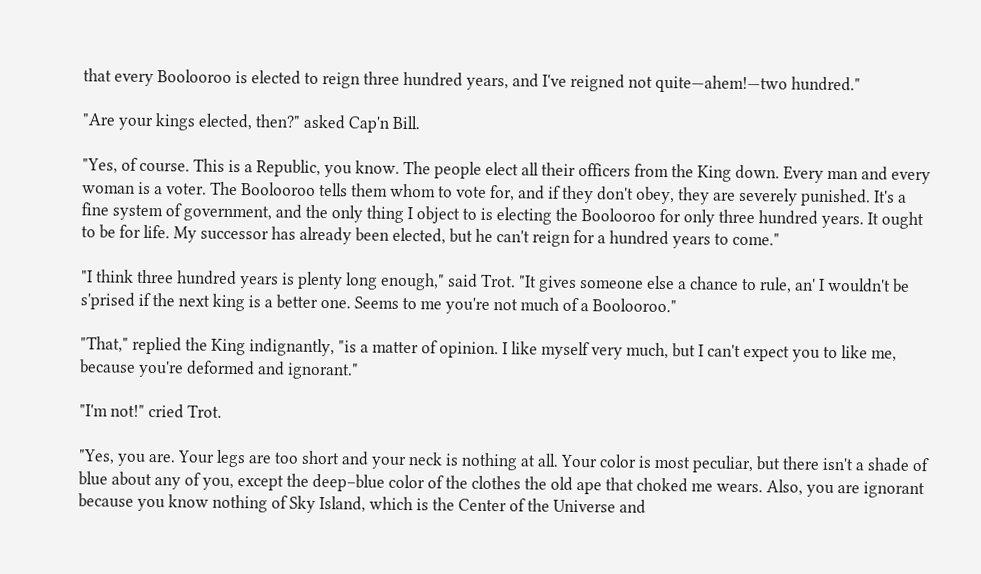that every Boolooroo is elected to reign three hundred years, and I've reigned not quite—ahem!—two hundred."

"Are your kings elected, then?" asked Cap'n Bill.

"Yes, of course. This is a Republic, you know. The people elect all their officers from the King down. Every man and every woman is a voter. The Boolooroo tells them whom to vote for, and if they don't obey, they are severely punished. It's a fine system of government, and the only thing I object to is electing the Boolooroo for only three hundred years. It ought to be for life. My successor has already been elected, but he can't reign for a hundred years to come."

"I think three hundred years is plenty long enough," said Trot. "It gives someone else a chance to rule, an' I wouldn't be s'prised if the next king is a better one. Seems to me you're not much of a Boolooroo."

"That," replied the King indignantly, "is a matter of opinion. I like myself very much, but I can't expect you to like me, because you're deformed and ignorant."

"I'm not!" cried Trot.

"Yes, you are. Your legs are too short and your neck is nothing at all. Your color is most peculiar, but there isn't a shade of blue about any of you, except the deep–blue color of the clothes the old ape that choked me wears. Also, you are ignorant because you know nothing of Sky Island, which is the Center of the Universe and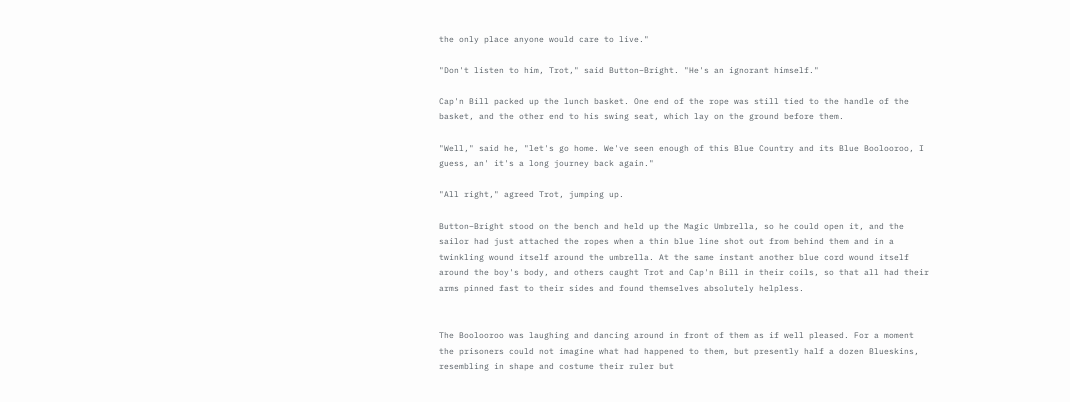the only place anyone would care to live."

"Don't listen to him, Trot," said Button–Bright. "He's an ignorant himself."

Cap'n Bill packed up the lunch basket. One end of the rope was still tied to the handle of the basket, and the other end to his swing seat, which lay on the ground before them.

"Well," said he, "let's go home. We've seen enough of this Blue Country and its Blue Boolooroo, I guess, an' it's a long journey back again."

"All right," agreed Trot, jumping up.

Button–Bright stood on the bench and held up the Magic Umbrella, so he could open it, and the sailor had just attached the ropes when a thin blue line shot out from behind them and in a twinkling wound itself around the umbrella. At the same instant another blue cord wound itself around the boy's body, and others caught Trot and Cap'n Bill in their coils, so that all had their arms pinned fast to their sides and found themselves absolutely helpless.


The Boolooroo was laughing and dancing around in front of them as if well pleased. For a moment the prisoners could not imagine what had happened to them, but presently half a dozen Blueskins, resembling in shape and costume their ruler but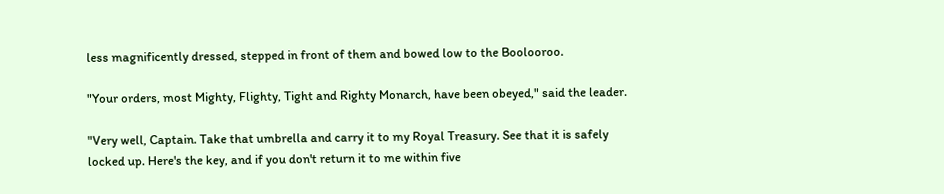less magnificently dressed, stepped in front of them and bowed low to the Boolooroo.

"Your orders, most Mighty, Flighty, Tight and Righty Monarch, have been obeyed," said the leader.

"Very well, Captain. Take that umbrella and carry it to my Royal Treasury. See that it is safely locked up. Here's the key, and if you don't return it to me within five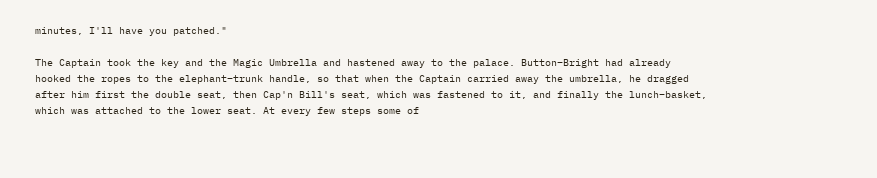minutes, I'll have you patched."

The Captain took the key and the Magic Umbrella and hastened away to the palace. Button–Bright had already hooked the ropes to the elephant–trunk handle, so that when the Captain carried away the umbrella, he dragged after him first the double seat, then Cap'n Bill's seat, which was fastened to it, and finally the lunch–basket, which was attached to the lower seat. At every few steps some of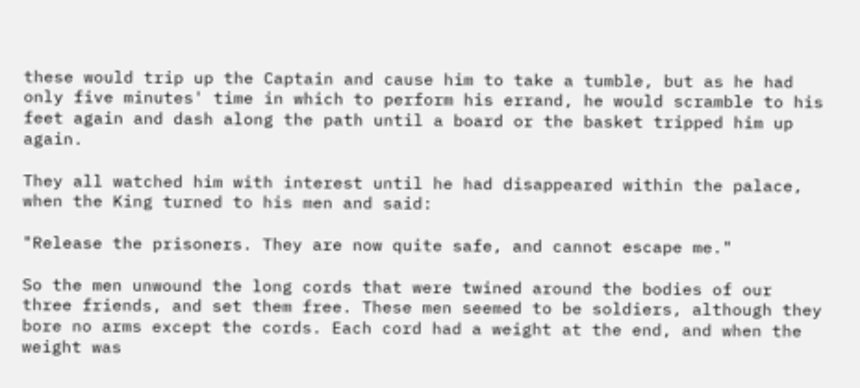these would trip up the Captain and cause him to take a tumble, but as he had only five minutes' time in which to perform his errand, he would scramble to his feet again and dash along the path until a board or the basket tripped him up again.

They all watched him with interest until he had disappeared within the palace, when the King turned to his men and said:

"Release the prisoners. They are now quite safe, and cannot escape me."

So the men unwound the long cords that were twined around the bodies of our three friends, and set them free. These men seemed to be soldiers, although they bore no arms except the cords. Each cord had a weight at the end, and when the weight was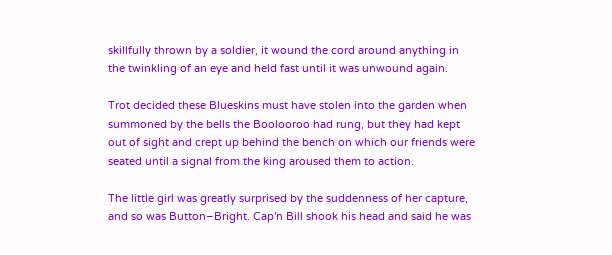skillfully thrown by a soldier, it wound the cord around anything in the twinkling of an eye and held fast until it was unwound again.

Trot decided these Blueskins must have stolen into the garden when summoned by the bells the Boolooroo had rung, but they had kept out of sight and crept up behind the bench on which our friends were seated until a signal from the king aroused them to action.

The little girl was greatly surprised by the suddenness of her capture, and so was Button–Bright. Cap'n Bill shook his head and said he was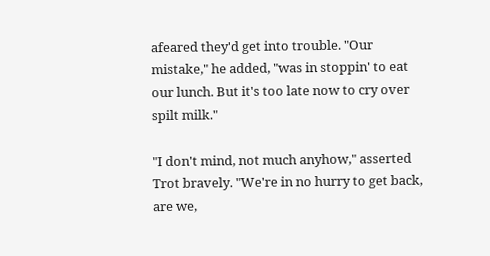afeared they'd get into trouble. "Our mistake," he added, "was in stoppin' to eat our lunch. But it's too late now to cry over spilt milk."

"I don't mind, not much anyhow," asserted Trot bravely. "We're in no hurry to get back, are we,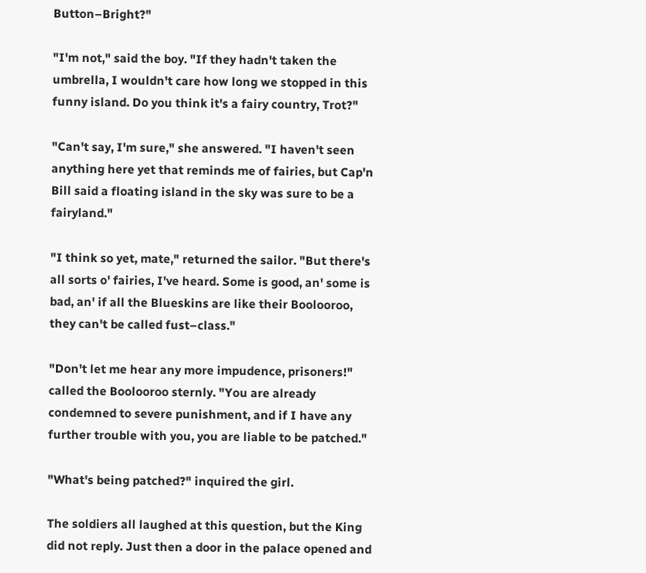Button–Bright?"

"I'm not," said the boy. "If they hadn't taken the umbrella, I wouldn't care how long we stopped in this funny island. Do you think it's a fairy country, Trot?"

"Can't say, I'm sure," she answered. "I haven't seen anything here yet that reminds me of fairies, but Cap'n Bill said a floating island in the sky was sure to be a fairyland."

"I think so yet, mate," returned the sailor. "But there's all sorts o' fairies, I've heard. Some is good, an' some is bad, an' if all the Blueskins are like their Boolooroo, they can't be called fust–class."

"Don't let me hear any more impudence, prisoners!" called the Boolooroo sternly. "You are already condemned to severe punishment, and if I have any further trouble with you, you are liable to be patched."

"What's being patched?" inquired the girl.

The soldiers all laughed at this question, but the King did not reply. Just then a door in the palace opened and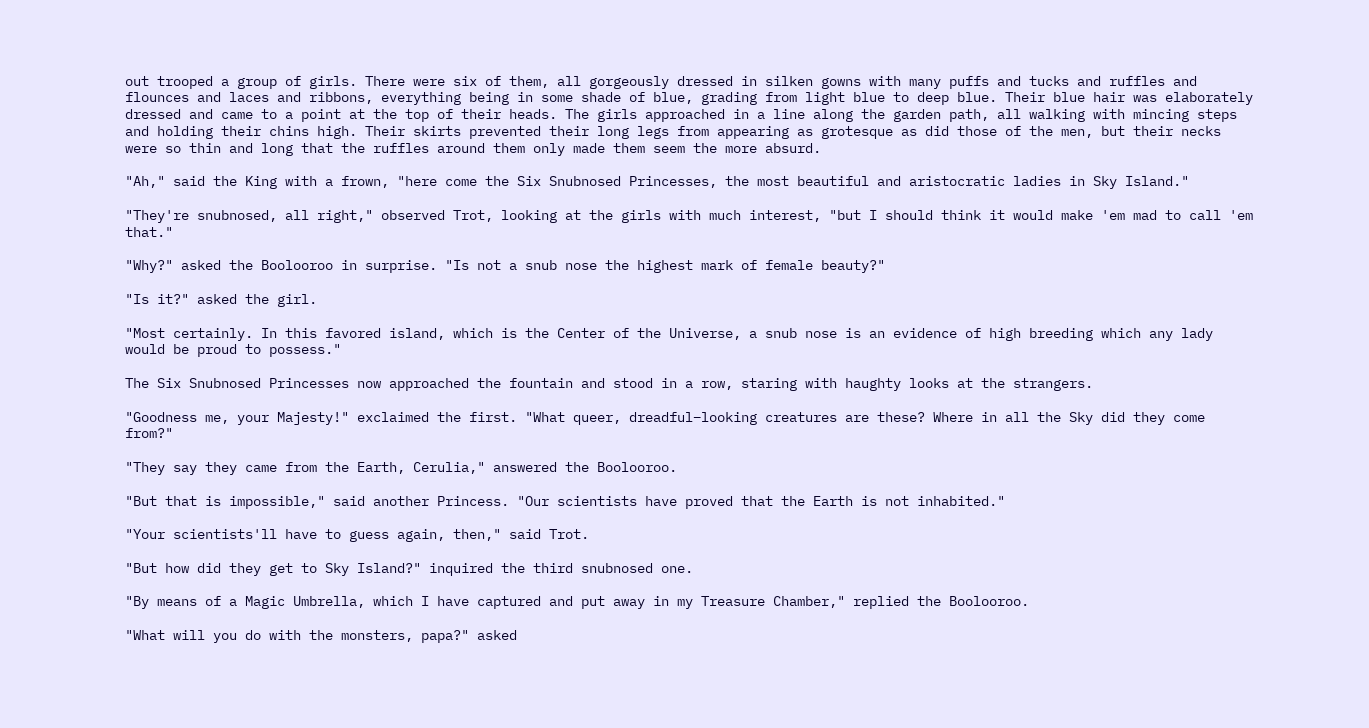out trooped a group of girls. There were six of them, all gorgeously dressed in silken gowns with many puffs and tucks and ruffles and flounces and laces and ribbons, everything being in some shade of blue, grading from light blue to deep blue. Their blue hair was elaborately dressed and came to a point at the top of their heads. The girls approached in a line along the garden path, all walking with mincing steps and holding their chins high. Their skirts prevented their long legs from appearing as grotesque as did those of the men, but their necks were so thin and long that the ruffles around them only made them seem the more absurd.

"Ah," said the King with a frown, "here come the Six Snubnosed Princesses, the most beautiful and aristocratic ladies in Sky Island."

"They're snubnosed, all right," observed Trot, looking at the girls with much interest, "but I should think it would make 'em mad to call 'em that."

"Why?" asked the Boolooroo in surprise. "Is not a snub nose the highest mark of female beauty?"

"Is it?" asked the girl.

"Most certainly. In this favored island, which is the Center of the Universe, a snub nose is an evidence of high breeding which any lady would be proud to possess."

The Six Snubnosed Princesses now approached the fountain and stood in a row, staring with haughty looks at the strangers.

"Goodness me, your Majesty!" exclaimed the first. "What queer, dreadful–looking creatures are these? Where in all the Sky did they come from?"

"They say they came from the Earth, Cerulia," answered the Boolooroo.

"But that is impossible," said another Princess. "Our scientists have proved that the Earth is not inhabited."

"Your scientists'll have to guess again, then," said Trot.

"But how did they get to Sky Island?" inquired the third snubnosed one.

"By means of a Magic Umbrella, which I have captured and put away in my Treasure Chamber," replied the Boolooroo.

"What will you do with the monsters, papa?" asked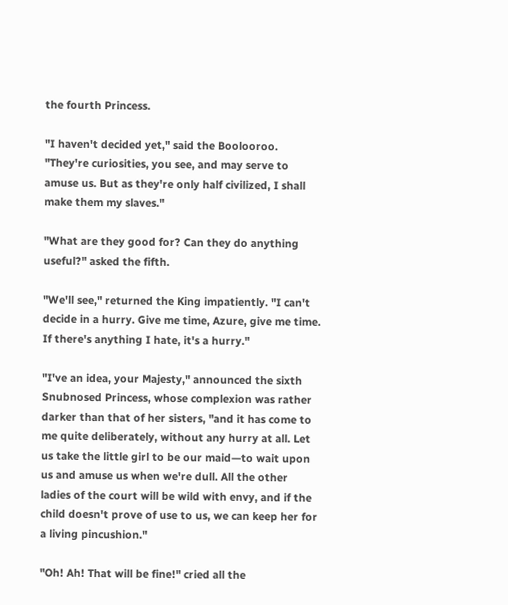the fourth Princess.

"I haven't decided yet," said the Boolooroo. "They're curiosities, you see, and may serve to amuse us. But as they're only half civilized, I shall make them my slaves."

"What are they good for? Can they do anything useful?" asked the fifth.

"We'll see," returned the King impatiently. "I can't decide in a hurry. Give me time, Azure, give me time. If there's anything I hate, it's a hurry."

"I've an idea, your Majesty," announced the sixth Snubnosed Princess, whose complexion was rather darker than that of her sisters, "and it has come to me quite deliberately, without any hurry at all. Let us take the little girl to be our maid—to wait upon us and amuse us when we're dull. All the other ladies of the court will be wild with envy, and if the child doesn't prove of use to us, we can keep her for a living pincushion."

"Oh! Ah! That will be fine!" cried all the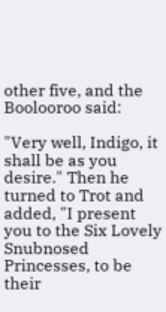other five, and the Boolooroo said:

"Very well, Indigo, it shall be as you desire." Then he turned to Trot and added, "I present you to the Six Lovely Snubnosed Princesses, to be their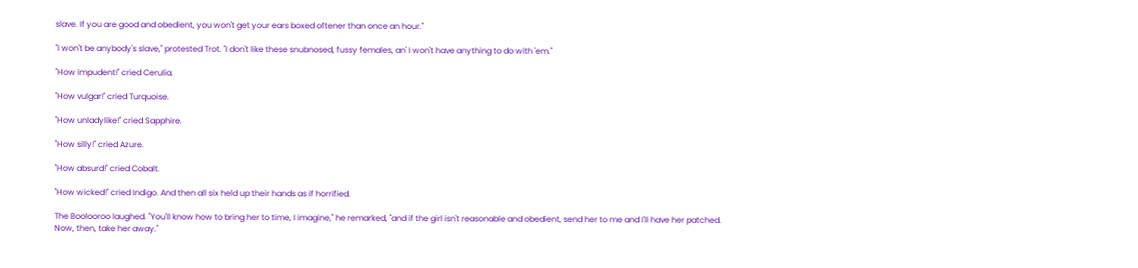slave. If you are good and obedient, you won't get your ears boxed oftener than once an hour."

"I won't be anybody's slave," protested Trot. "I don't like these snubnosed, fussy females, an' I won't have anything to do with 'em."

"How impudent!" cried Cerulia.

"How vulgar!" cried Turquoise.

"How unladylike!" cried Sapphire.

"How silly!" cried Azure.

"How absurd!" cried Cobalt.

"How wicked!" cried Indigo. And then all six held up their hands as if horrified.

The Boolooroo laughed. "You'll know how to bring her to time, I imagine," he remarked, "and if the girl isn't reasonable and obedient, send her to me and I'll have her patched. Now, then, take her away."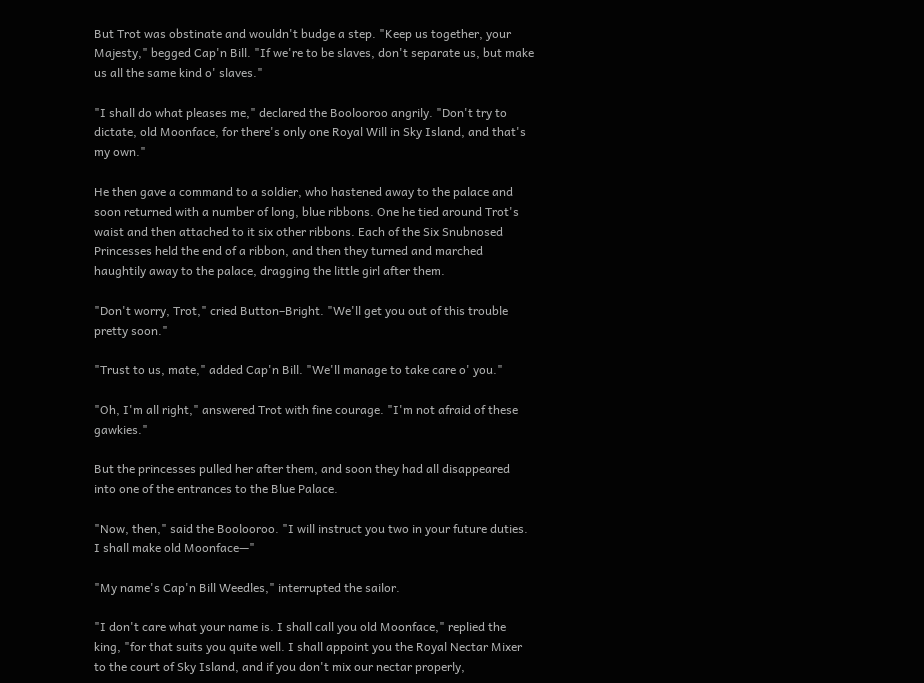But Trot was obstinate and wouldn't budge a step. "Keep us together, your Majesty," begged Cap'n Bill. "If we're to be slaves, don't separate us, but make us all the same kind o' slaves."

"I shall do what pleases me," declared the Boolooroo angrily. "Don't try to dictate, old Moonface, for there's only one Royal Will in Sky Island, and that's my own."

He then gave a command to a soldier, who hastened away to the palace and soon returned with a number of long, blue ribbons. One he tied around Trot's waist and then attached to it six other ribbons. Each of the Six Snubnosed Princesses held the end of a ribbon, and then they turned and marched haughtily away to the palace, dragging the little girl after them.

"Don't worry, Trot," cried Button–Bright. "We'll get you out of this trouble pretty soon."

"Trust to us, mate," added Cap'n Bill. "We'll manage to take care o' you."

"Oh, I'm all right," answered Trot with fine courage. "I'm not afraid of these gawkies."

But the princesses pulled her after them, and soon they had all disappeared into one of the entrances to the Blue Palace.

"Now, then," said the Boolooroo. "I will instruct you two in your future duties. I shall make old Moonface—"

"My name's Cap'n Bill Weedles," interrupted the sailor.

"I don't care what your name is. I shall call you old Moonface," replied the king, "for that suits you quite well. I shall appoint you the Royal Nectar Mixer to the court of Sky Island, and if you don't mix our nectar properly,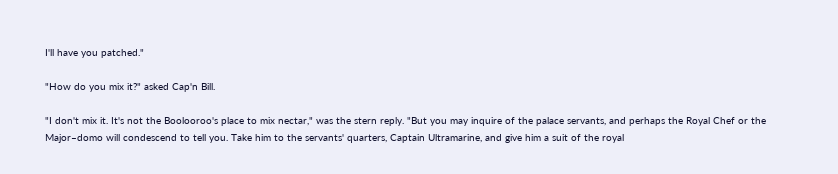I'll have you patched."

"How do you mix it?" asked Cap'n Bill.

"I don't mix it. It's not the Boolooroo's place to mix nectar," was the stern reply. "But you may inquire of the palace servants, and perhaps the Royal Chef or the Major–domo will condescend to tell you. Take him to the servants' quarters, Captain Ultramarine, and give him a suit of the royal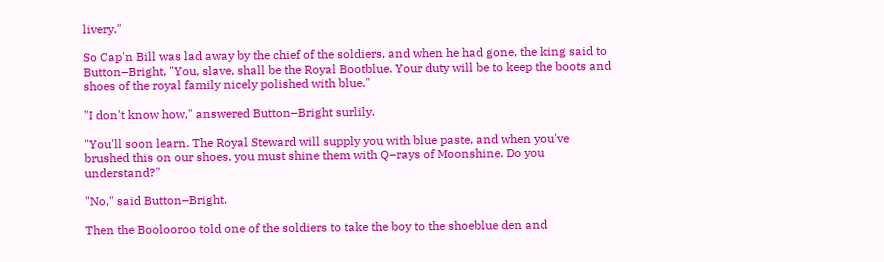livery."

So Cap'n Bill was lad away by the chief of the soldiers, and when he had gone, the king said to Button–Bright, "You, slave, shall be the Royal Bootblue. Your duty will be to keep the boots and shoes of the royal family nicely polished with blue."

"I don't know how," answered Button–Bright surlily.

"You'll soon learn. The Royal Steward will supply you with blue paste, and when you've brushed this on our shoes, you must shine them with Q–rays of Moonshine. Do you understand?"

"No," said Button–Bright.

Then the Boolooroo told one of the soldiers to take the boy to the shoeblue den and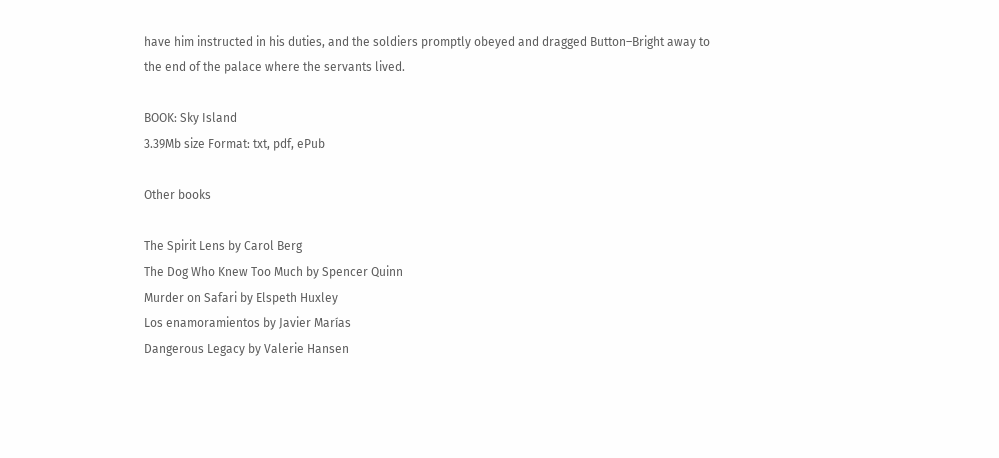have him instructed in his duties, and the soldiers promptly obeyed and dragged Button–Bright away to the end of the palace where the servants lived.

BOOK: Sky Island
3.39Mb size Format: txt, pdf, ePub

Other books

The Spirit Lens by Carol Berg
The Dog Who Knew Too Much by Spencer Quinn
Murder on Safari by Elspeth Huxley
Los enamoramientos by Javier Marías
Dangerous Legacy by Valerie Hansen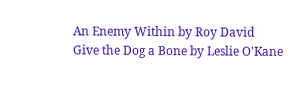An Enemy Within by Roy David
Give the Dog a Bone by Leslie O'Kane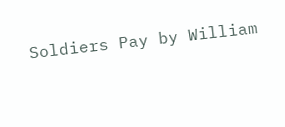Soldiers Pay by William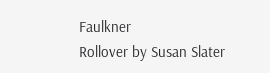Faulkner
Rollover by Susan Slater